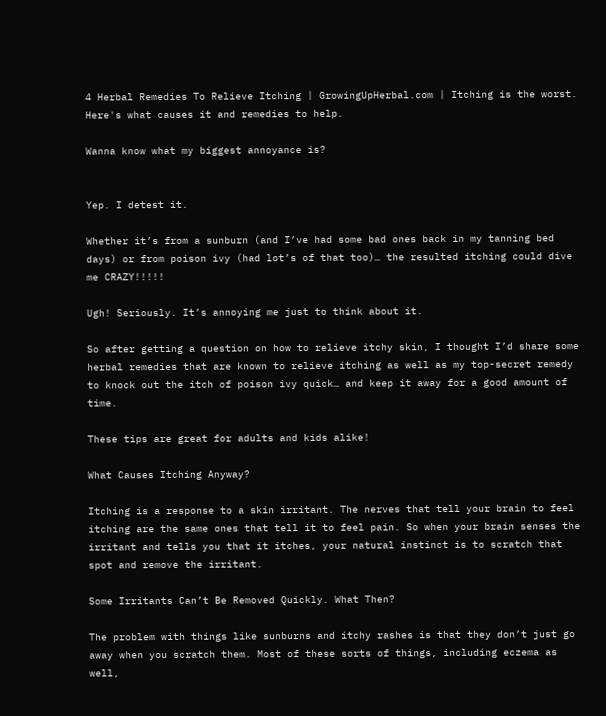4 Herbal Remedies To Relieve Itching | GrowingUpHerbal.com | Itching is the worst. Here's what causes it and remedies to help.

Wanna know what my biggest annoyance is?


Yep. I detest it.

Whether it’s from a sunburn (and I’ve had some bad ones back in my tanning bed days) or from poison ivy (had lot’s of that too)… the resulted itching could dive me CRAZY!!!!!

Ugh! Seriously. It’s annoying me just to think about it.

So after getting a question on how to relieve itchy skin, I thought I’d share some herbal remedies that are known to relieve itching as well as my top-secret remedy to knock out the itch of poison ivy quick… and keep it away for a good amount of time.

These tips are great for adults and kids alike!

What Causes Itching Anyway?

Itching is a response to a skin irritant. The nerves that tell your brain to feel itching are the same ones that tell it to feel pain. So when your brain senses the irritant and tells you that it itches, your natural instinct is to scratch that spot and remove the irritant.

Some Irritants Can’t Be Removed Quickly. What Then?

The problem with things like sunburns and itchy rashes is that they don’t just go away when you scratch them. Most of these sorts of things, including eczema as well,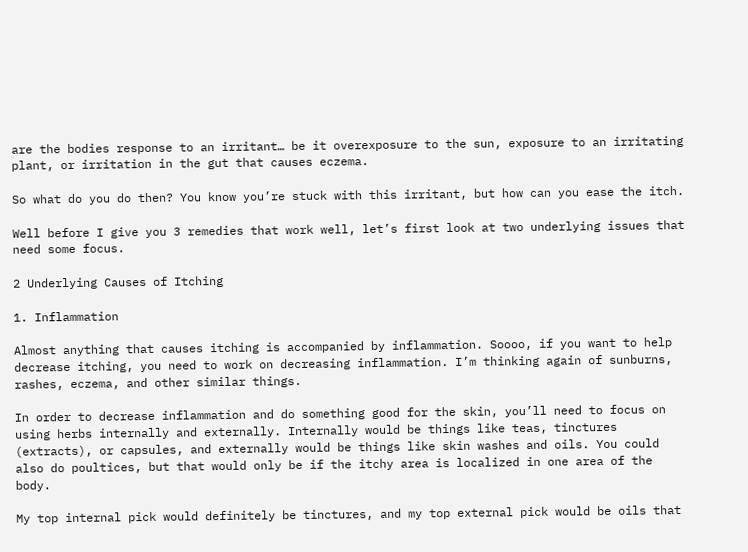are the bodies response to an irritant… be it overexposure to the sun, exposure to an irritating plant, or irritation in the gut that causes eczema.

So what do you do then? You know you’re stuck with this irritant, but how can you ease the itch.

Well before I give you 3 remedies that work well, let’s first look at two underlying issues that need some focus.

2 Underlying Causes of Itching

1. Inflammation

Almost anything that causes itching is accompanied by inflammation. Soooo, if you want to help decrease itching, you need to work on decreasing inflammation. I’m thinking again of sunburns, rashes, eczema, and other similar things.

In order to decrease inflammation and do something good for the skin, you’ll need to focus on using herbs internally and externally. Internally would be things like teas, tinctures (extracts), or capsules, and externally would be things like skin washes and oils. You could also do poultices, but that would only be if the itchy area is localized in one area of the body.

My top internal pick would definitely be tinctures, and my top external pick would be oils that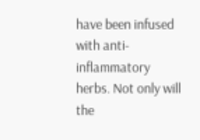have been infused with anti-inflammatory herbs. Not only will the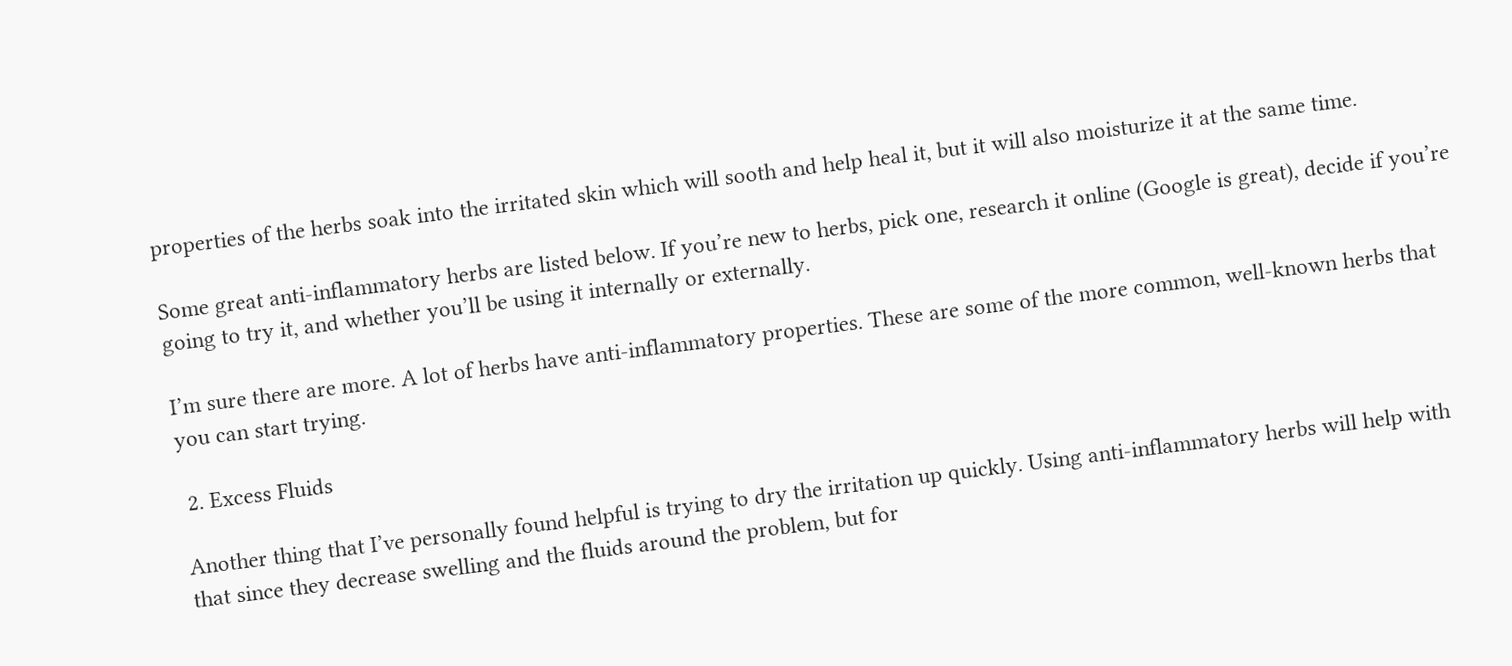properties of the herbs soak into the irritated skin which will sooth and help heal it, but it will also moisturize it at the same time.

Some great anti-inflammatory herbs are listed below. If you’re new to herbs, pick one, research it online (Google is great), decide if you’re going to try it, and whether you’ll be using it internally or externally.

I’m sure there are more. A lot of herbs have anti-inflammatory properties. These are some of the more common, well-known herbs that you can start trying.

 2. Excess Fluids

Another thing that I’ve personally found helpful is trying to dry the irritation up quickly. Using anti-inflammatory herbs will help with that since they decrease swelling and the fluids around the problem, but for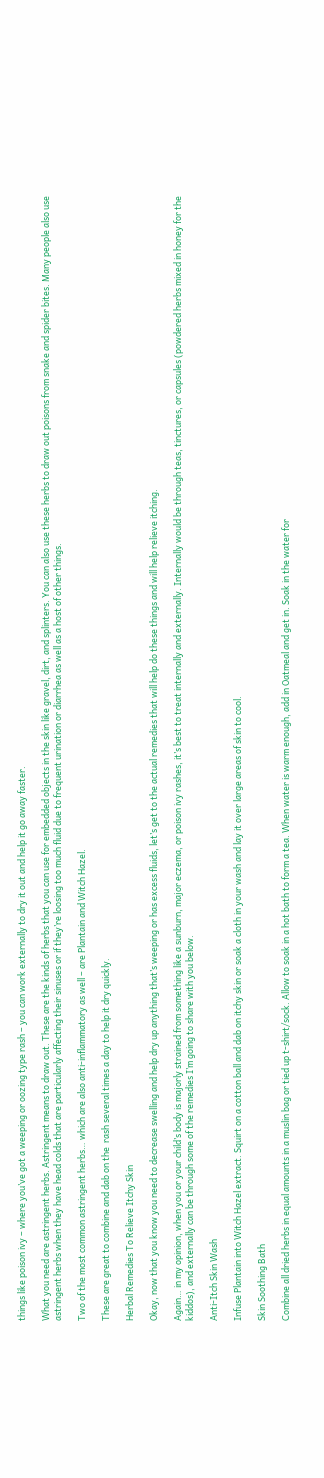things like poison ivy – where you’ve got a weeping or oozing type rash – you can work externally to dry it out and help it go away faster.

What you need are astringent herbs. Astringent means to draw out. These are the kinds of herbs that you can use for embedded objects in the skin like gravel, dirt, and splinters. You can also use these herbs to draw out poisons from snake and spider bites. Many people also use astringent herbs when they have head colds that are particularly affecting their sinuses or if they’re loosing too much fluid due to frequent urination or diarrhea as well as a host of other things.

Two of the most common astringent herbs… which are also anti-inflammatory as well – are Plantain and Witch Hazel.

These are great to combine and dab on the  rash several times a day to help it dry quickly.

Herbal Remedies To Relieve Itchy Skin

Okay, now that you know you need to decrease swelling and help dry up anything that’s weeping or has excess fluids, let’s get to the actual remedies that will help do these things and will help relieve itching.

Again… in my opinion, when you or your child’s body is majorly strained from something like a sunburn, major eczema, or poison ivy rashes, it’s best to treat internally and externally. Internally would be through teas, tinctures, or capsules (powdered herbs mixed in honey for the kiddos), and externally can be through some of the remedies I’m going to share with you below.

Anti-Itch Skin Wash

Infuse Plantain into Witch Hazel extract. Squirt on a cotton ball and dab on itchy skin or soak a cloth in your wash and lay it over large areas of skin to cool.

Skin Soothing Bath

Combine all dried herbs in equal amounts in a muslin bag or tied up t-shirt/sock. Allow to soak in a hot bath to form a tea. When water is warm enough, add in Oatmeal and get in. Soak in the water for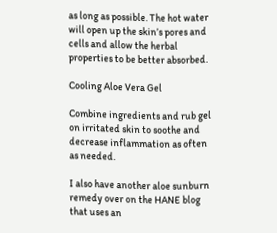as long as possible. The hot water will open up the skin’s pores and cells and allow the herbal properties to be better absorbed.

Cooling Aloe Vera Gel

Combine ingredients and rub gel on irritated skin to soothe and decrease inflammation as often as needed.

I also have another aloe sunburn remedy over on the HANE blog that uses an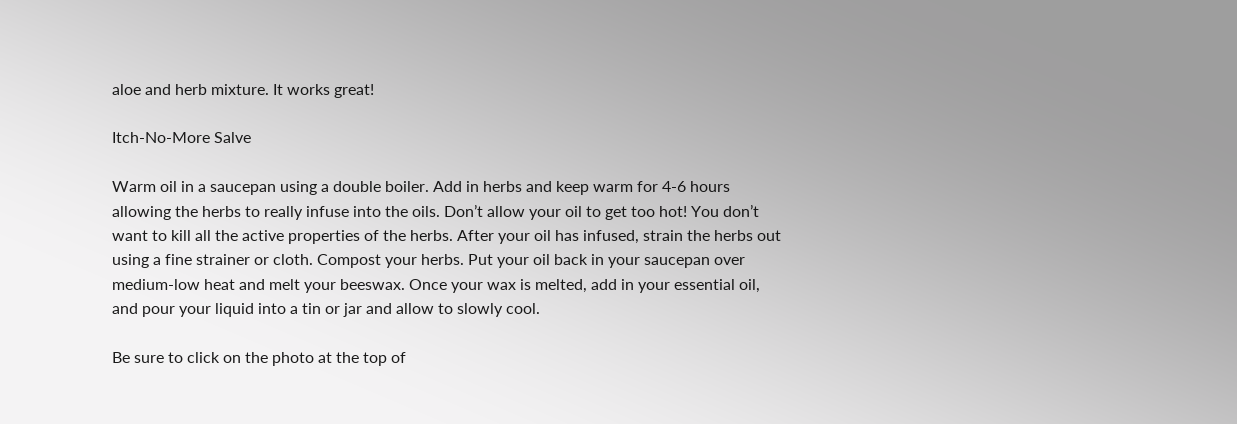aloe and herb mixture. It works great!

Itch-No-More Salve

Warm oil in a saucepan using a double boiler. Add in herbs and keep warm for 4-6 hours allowing the herbs to really infuse into the oils. Don’t allow your oil to get too hot! You don’t want to kill all the active properties of the herbs. After your oil has infused, strain the herbs out using a fine strainer or cloth. Compost your herbs. Put your oil back in your saucepan over medium-low heat and melt your beeswax. Once your wax is melted, add in your essential oil, and pour your liquid into a tin or jar and allow to slowly cool.

Be sure to click on the photo at the top of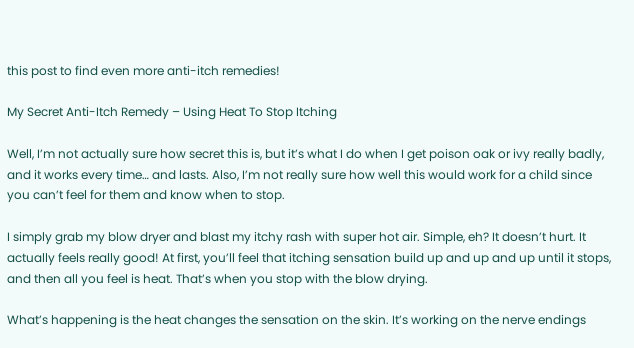this post to find even more anti-itch remedies!

My Secret Anti-Itch Remedy – Using Heat To Stop Itching

Well, I’m not actually sure how secret this is, but it’s what I do when I get poison oak or ivy really badly, and it works every time… and lasts. Also, I’m not really sure how well this would work for a child since you can’t feel for them and know when to stop.

I simply grab my blow dryer and blast my itchy rash with super hot air. Simple, eh? It doesn’t hurt. It actually feels really good! At first, you’ll feel that itching sensation build up and up and up until it stops, and then all you feel is heat. That’s when you stop with the blow drying.

What’s happening is the heat changes the sensation on the skin. It’s working on the nerve endings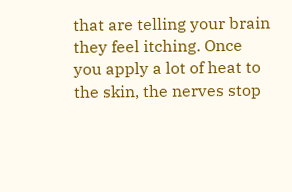that are telling your brain they feel itching. Once you apply a lot of heat to the skin, the nerves stop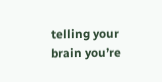telling your brain you’re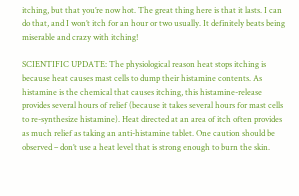itching, but that you’re now hot. The great thing here is that it lasts. I can do that, and I won’t itch for an hour or two usually. It definitely beats being miserable and crazy with itching!

SCIENTIFIC UPDATE: The physiological reason heat stops itching is because heat causes mast cells to dump their histamine contents. As histamine is the chemical that causes itching, this histamine-release provides several hours of relief (because it takes several hours for mast cells to re-synthesize histamine). Heat directed at an area of itch often provides as much relief as taking an anti-histamine tablet. One caution should be observed – don’t use a heat level that is strong enough to burn the skin.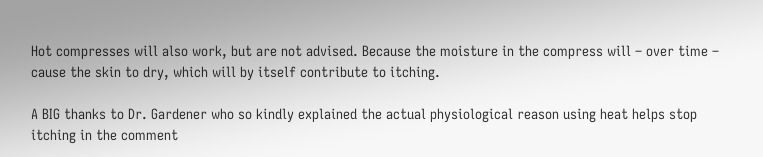Hot compresses will also work, but are not advised. Because the moisture in the compress will – over time – cause the skin to dry, which will by itself contribute to itching.

A BIG thanks to Dr. Gardener who so kindly explained the actual physiological reason using heat helps stop itching in the comment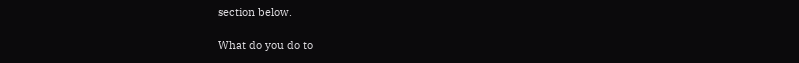section below.

What do you do to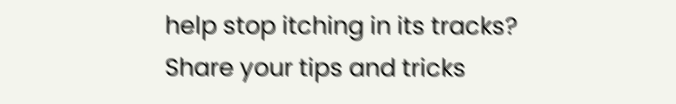help stop itching in its tracks? Share your tips and tricks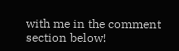with me in the comment section below!